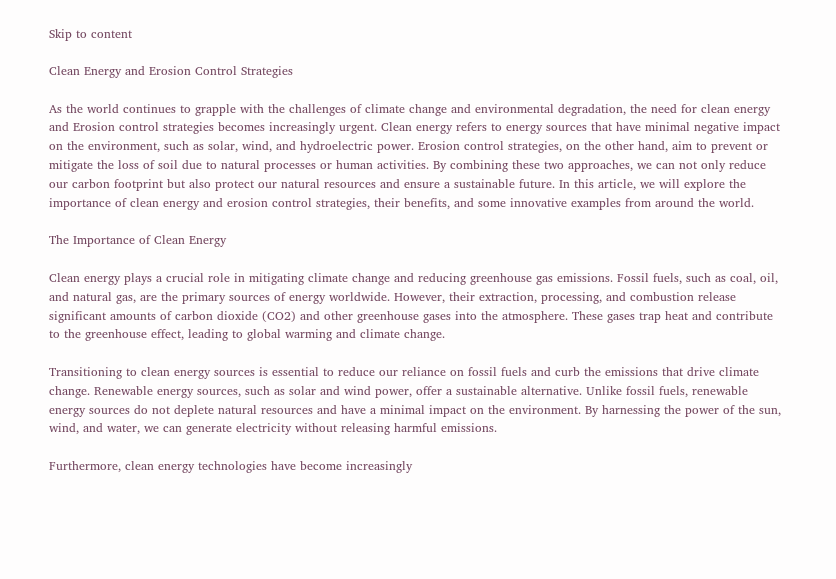Skip to content

Clean Energy and Erosion Control Strategies

As the world continues to grapple with the challenges of climate change and environmental degradation, the need for clean energy and Erosion control strategies becomes increasingly urgent. Clean energy refers to energy sources that have minimal negative impact on the environment, such as solar, wind, and hydroelectric power. Erosion control strategies, on the other hand, aim to prevent or mitigate the loss of soil due to natural processes or human activities. By combining these two approaches, we can not only reduce our carbon footprint but also protect our natural resources and ensure a sustainable future. In this article, we will explore the importance of clean energy and erosion control strategies, their benefits, and some innovative examples from around the world.

The Importance of Clean Energy

Clean energy plays a crucial role in mitigating climate change and reducing greenhouse gas emissions. Fossil fuels, such as coal, oil, and natural gas, are the primary sources of energy worldwide. However, their extraction, processing, and combustion release significant amounts of carbon dioxide (CO2) and other greenhouse gases into the atmosphere. These gases trap heat and contribute to the greenhouse effect, leading to global warming and climate change.

Transitioning to clean energy sources is essential to reduce our reliance on fossil fuels and curb the emissions that drive climate change. Renewable energy sources, such as solar and wind power, offer a sustainable alternative. Unlike fossil fuels, renewable energy sources do not deplete natural resources and have a minimal impact on the environment. By harnessing the power of the sun, wind, and water, we can generate electricity without releasing harmful emissions.

Furthermore, clean energy technologies have become increasingly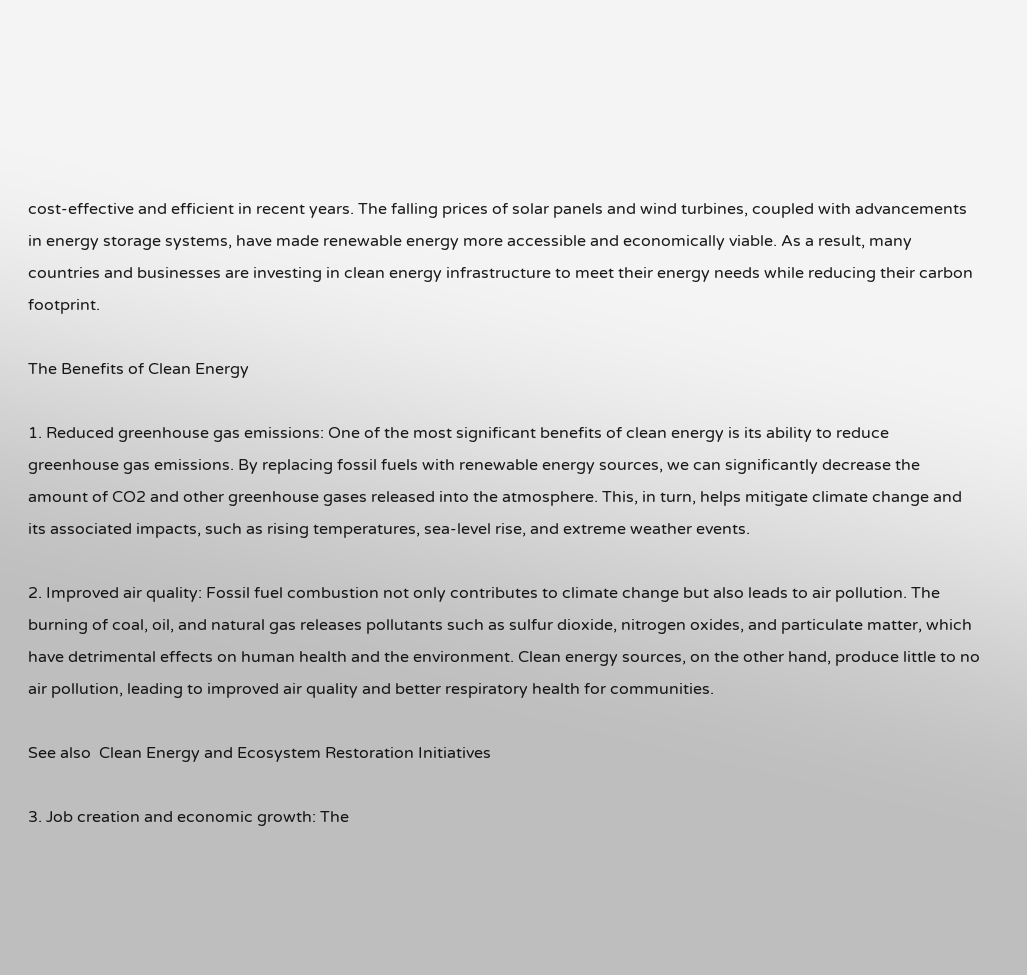cost-effective and efficient in recent years. The falling prices of solar panels and wind turbines, coupled with advancements in energy storage systems, have made renewable energy more accessible and economically viable. As a result, many countries and businesses are investing in clean energy infrastructure to meet their energy needs while reducing their carbon footprint.

The Benefits of Clean Energy

1. Reduced greenhouse gas emissions: One of the most significant benefits of clean energy is its ability to reduce greenhouse gas emissions. By replacing fossil fuels with renewable energy sources, we can significantly decrease the amount of CO2 and other greenhouse gases released into the atmosphere. This, in turn, helps mitigate climate change and its associated impacts, such as rising temperatures, sea-level rise, and extreme weather events.

2. Improved air quality: Fossil fuel combustion not only contributes to climate change but also leads to air pollution. The burning of coal, oil, and natural gas releases pollutants such as sulfur dioxide, nitrogen oxides, and particulate matter, which have detrimental effects on human health and the environment. Clean energy sources, on the other hand, produce little to no air pollution, leading to improved air quality and better respiratory health for communities.

See also  Clean Energy and Ecosystem Restoration Initiatives

3. Job creation and economic growth: The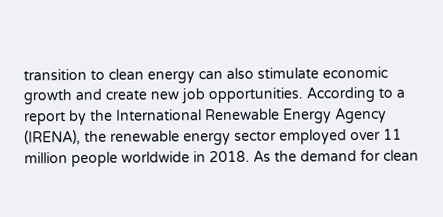transition to clean energy can also stimulate economic growth and create new job opportunities. According to a report by the International Renewable Energy Agency (IRENA), the renewable energy sector employed over 11 million people worldwide in 2018. As the demand for clean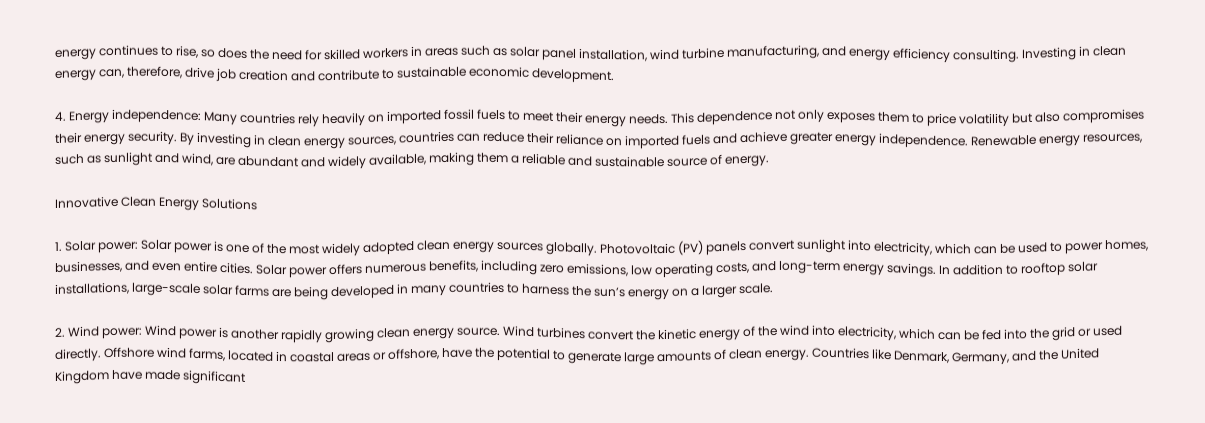energy continues to rise, so does the need for skilled workers in areas such as solar panel installation, wind turbine manufacturing, and energy efficiency consulting. Investing in clean energy can, therefore, drive job creation and contribute to sustainable economic development.

4. Energy independence: Many countries rely heavily on imported fossil fuels to meet their energy needs. This dependence not only exposes them to price volatility but also compromises their energy security. By investing in clean energy sources, countries can reduce their reliance on imported fuels and achieve greater energy independence. Renewable energy resources, such as sunlight and wind, are abundant and widely available, making them a reliable and sustainable source of energy.

Innovative Clean Energy Solutions

1. Solar power: Solar power is one of the most widely adopted clean energy sources globally. Photovoltaic (PV) panels convert sunlight into electricity, which can be used to power homes, businesses, and even entire cities. Solar power offers numerous benefits, including zero emissions, low operating costs, and long-term energy savings. In addition to rooftop solar installations, large-scale solar farms are being developed in many countries to harness the sun’s energy on a larger scale.

2. Wind power: Wind power is another rapidly growing clean energy source. Wind turbines convert the kinetic energy of the wind into electricity, which can be fed into the grid or used directly. Offshore wind farms, located in coastal areas or offshore, have the potential to generate large amounts of clean energy. Countries like Denmark, Germany, and the United Kingdom have made significant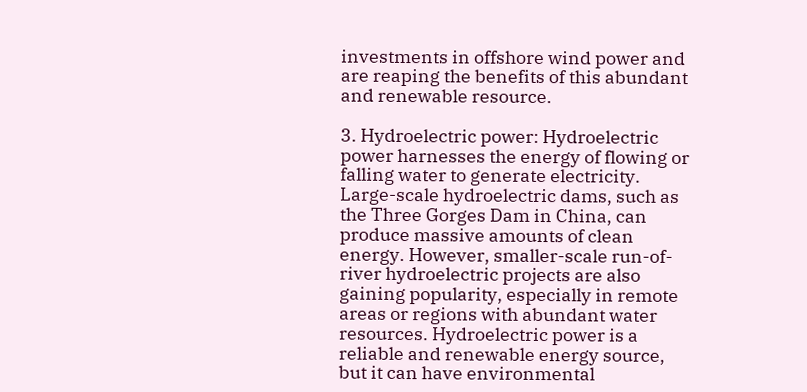investments in offshore wind power and are reaping the benefits of this abundant and renewable resource.

3. Hydroelectric power: Hydroelectric power harnesses the energy of flowing or falling water to generate electricity. Large-scale hydroelectric dams, such as the Three Gorges Dam in China, can produce massive amounts of clean energy. However, smaller-scale run-of-river hydroelectric projects are also gaining popularity, especially in remote areas or regions with abundant water resources. Hydroelectric power is a reliable and renewable energy source, but it can have environmental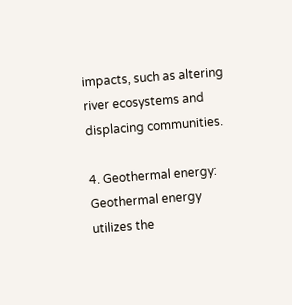impacts, such as altering river ecosystems and displacing communities.

4. Geothermal energy: Geothermal energy utilizes the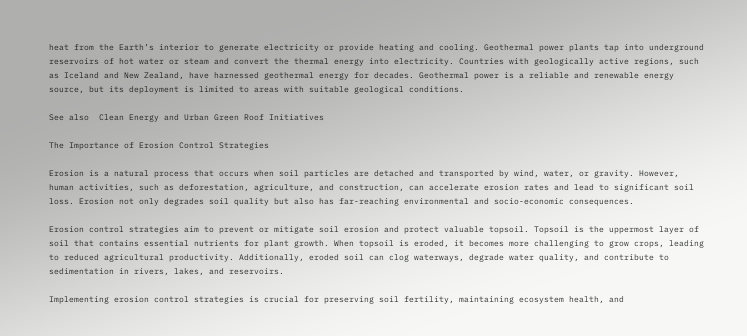heat from the Earth’s interior to generate electricity or provide heating and cooling. Geothermal power plants tap into underground reservoirs of hot water or steam and convert the thermal energy into electricity. Countries with geologically active regions, such as Iceland and New Zealand, have harnessed geothermal energy for decades. Geothermal power is a reliable and renewable energy source, but its deployment is limited to areas with suitable geological conditions.

See also  Clean Energy and Urban Green Roof Initiatives

The Importance of Erosion Control Strategies

Erosion is a natural process that occurs when soil particles are detached and transported by wind, water, or gravity. However, human activities, such as deforestation, agriculture, and construction, can accelerate erosion rates and lead to significant soil loss. Erosion not only degrades soil quality but also has far-reaching environmental and socio-economic consequences.

Erosion control strategies aim to prevent or mitigate soil erosion and protect valuable topsoil. Topsoil is the uppermost layer of soil that contains essential nutrients for plant growth. When topsoil is eroded, it becomes more challenging to grow crops, leading to reduced agricultural productivity. Additionally, eroded soil can clog waterways, degrade water quality, and contribute to sedimentation in rivers, lakes, and reservoirs.

Implementing erosion control strategies is crucial for preserving soil fertility, maintaining ecosystem health, and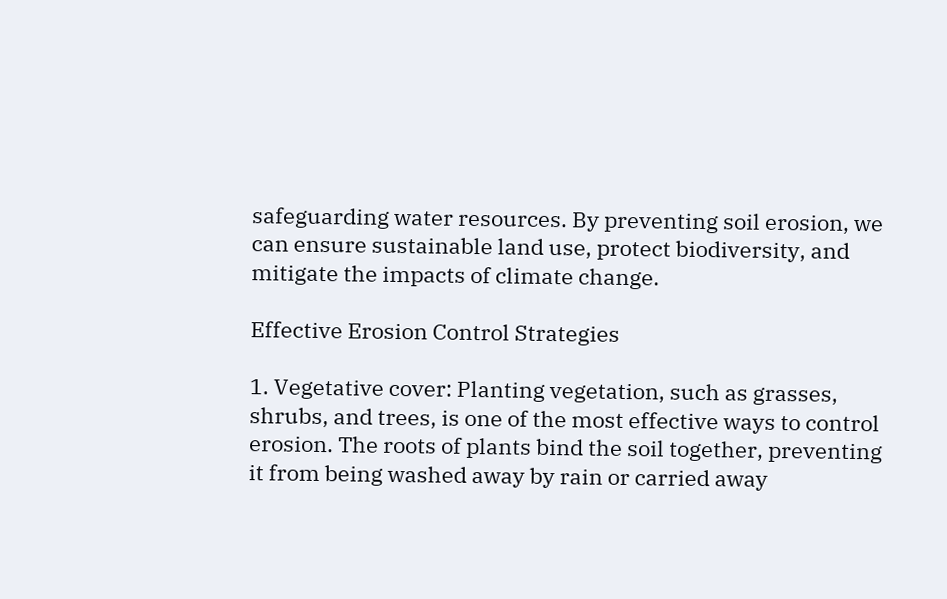safeguarding water resources. By preventing soil erosion, we can ensure sustainable land use, protect biodiversity, and mitigate the impacts of climate change.

Effective Erosion Control Strategies

1. Vegetative cover: Planting vegetation, such as grasses, shrubs, and trees, is one of the most effective ways to control erosion. The roots of plants bind the soil together, preventing it from being washed away by rain or carried away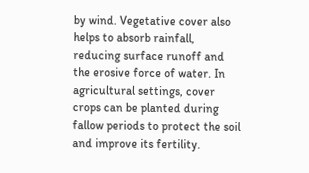by wind. Vegetative cover also helps to absorb rainfall, reducing surface runoff and the erosive force of water. In agricultural settings, cover crops can be planted during fallow periods to protect the soil and improve its fertility.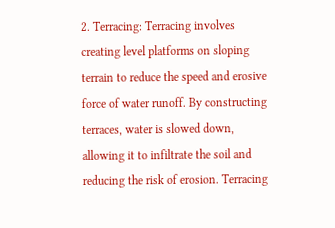2. Terracing: Terracing involves creating level platforms on sloping terrain to reduce the speed and erosive force of water runoff. By constructing terraces, water is slowed down, allowing it to infiltrate the soil and reducing the risk of erosion. Terracing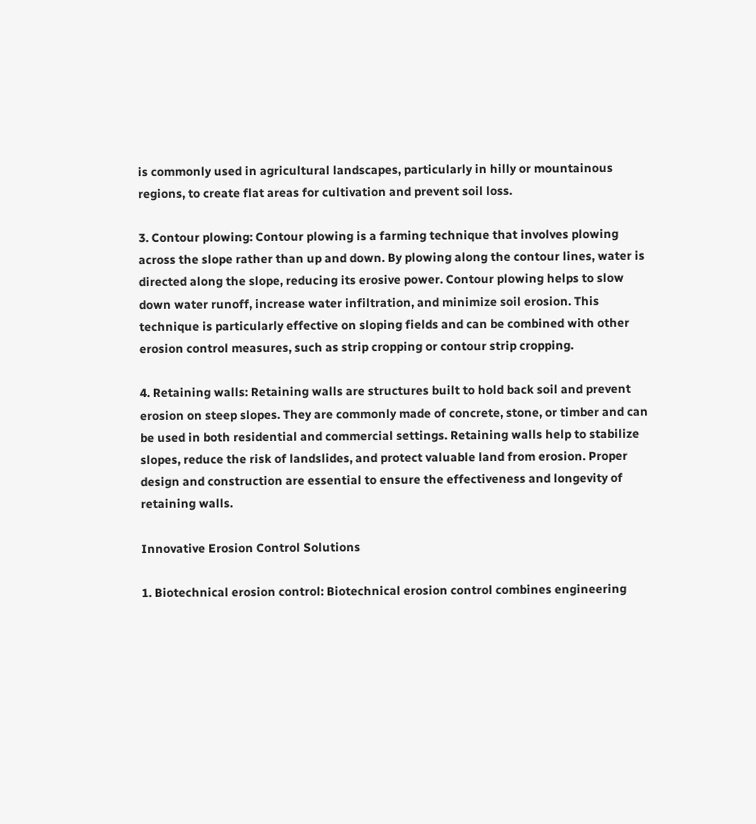is commonly used in agricultural landscapes, particularly in hilly or mountainous regions, to create flat areas for cultivation and prevent soil loss.

3. Contour plowing: Contour plowing is a farming technique that involves plowing across the slope rather than up and down. By plowing along the contour lines, water is directed along the slope, reducing its erosive power. Contour plowing helps to slow down water runoff, increase water infiltration, and minimize soil erosion. This technique is particularly effective on sloping fields and can be combined with other erosion control measures, such as strip cropping or contour strip cropping.

4. Retaining walls: Retaining walls are structures built to hold back soil and prevent erosion on steep slopes. They are commonly made of concrete, stone, or timber and can be used in both residential and commercial settings. Retaining walls help to stabilize slopes, reduce the risk of landslides, and protect valuable land from erosion. Proper design and construction are essential to ensure the effectiveness and longevity of retaining walls.

Innovative Erosion Control Solutions

1. Biotechnical erosion control: Biotechnical erosion control combines engineering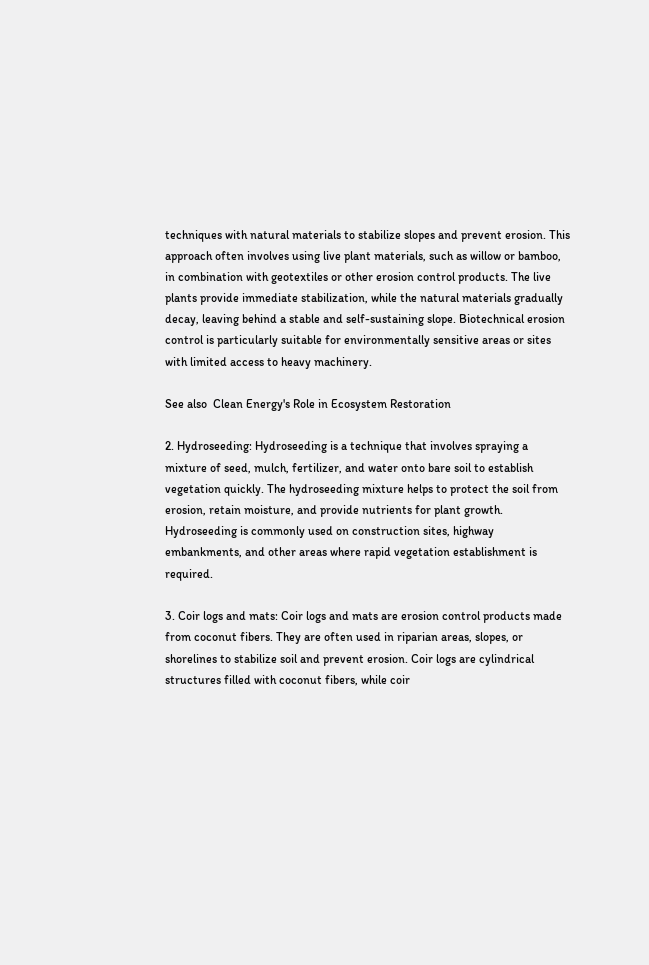techniques with natural materials to stabilize slopes and prevent erosion. This approach often involves using live plant materials, such as willow or bamboo, in combination with geotextiles or other erosion control products. The live plants provide immediate stabilization, while the natural materials gradually decay, leaving behind a stable and self-sustaining slope. Biotechnical erosion control is particularly suitable for environmentally sensitive areas or sites with limited access to heavy machinery.

See also  Clean Energy's Role in Ecosystem Restoration

2. Hydroseeding: Hydroseeding is a technique that involves spraying a mixture of seed, mulch, fertilizer, and water onto bare soil to establish vegetation quickly. The hydroseeding mixture helps to protect the soil from erosion, retain moisture, and provide nutrients for plant growth. Hydroseeding is commonly used on construction sites, highway embankments, and other areas where rapid vegetation establishment is required.

3. Coir logs and mats: Coir logs and mats are erosion control products made from coconut fibers. They are often used in riparian areas, slopes, or shorelines to stabilize soil and prevent erosion. Coir logs are cylindrical structures filled with coconut fibers, while coir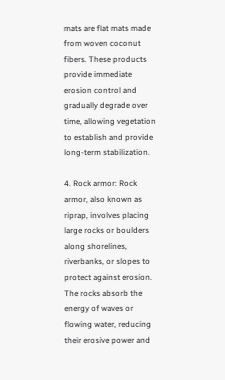mats are flat mats made from woven coconut fibers. These products provide immediate erosion control and gradually degrade over time, allowing vegetation to establish and provide long-term stabilization.

4. Rock armor: Rock armor, also known as riprap, involves placing large rocks or boulders along shorelines, riverbanks, or slopes to protect against erosion. The rocks absorb the energy of waves or flowing water, reducing their erosive power and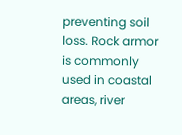preventing soil loss. Rock armor is commonly used in coastal areas, river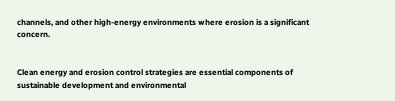channels, and other high-energy environments where erosion is a significant concern.


Clean energy and erosion control strategies are essential components of sustainable development and environmental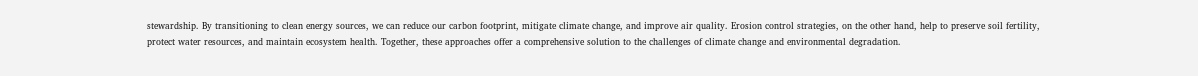stewardship. By transitioning to clean energy sources, we can reduce our carbon footprint, mitigate climate change, and improve air quality. Erosion control strategies, on the other hand, help to preserve soil fertility, protect water resources, and maintain ecosystem health. Together, these approaches offer a comprehensive solution to the challenges of climate change and environmental degradation.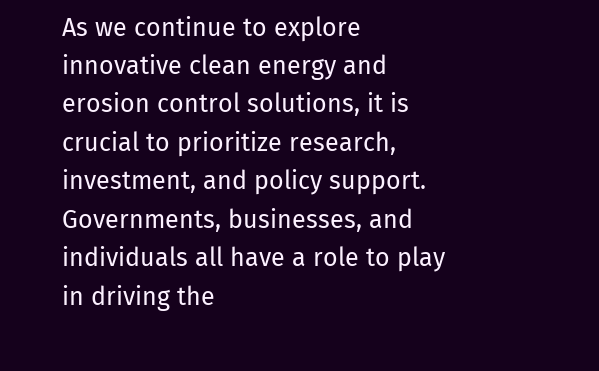As we continue to explore innovative clean energy and erosion control solutions, it is crucial to prioritize research, investment, and policy support. Governments, businesses, and individuals all have a role to play in driving the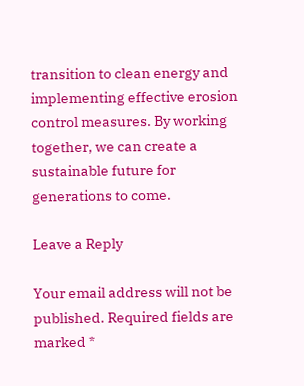transition to clean energy and implementing effective erosion control measures. By working together, we can create a sustainable future for generations to come.

Leave a Reply

Your email address will not be published. Required fields are marked *